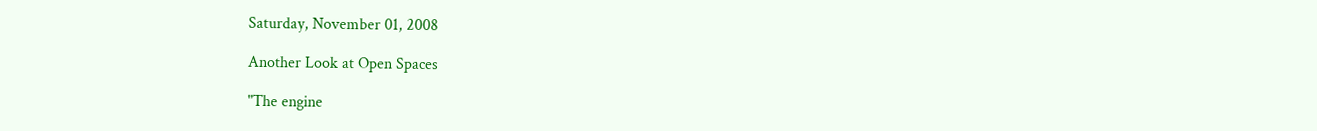Saturday, November 01, 2008

Another Look at Open Spaces

"The engine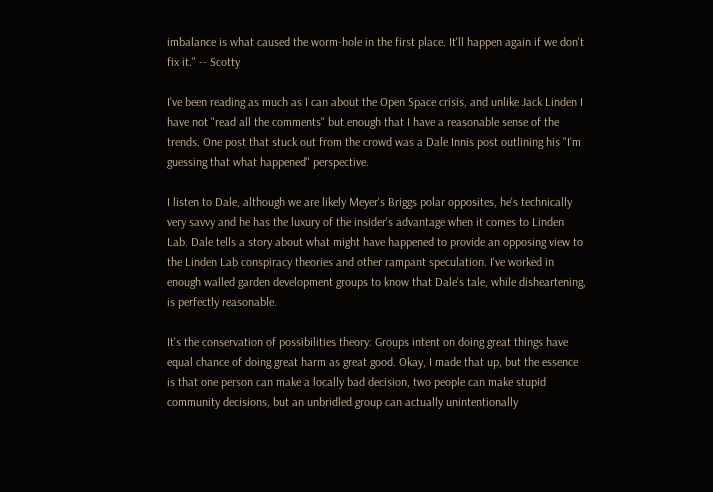imbalance is what caused the worm-hole in the first place. It'll happen again if we don't fix it." -- Scotty

I've been reading as much as I can about the Open Space crisis, and unlike Jack Linden I have not "read all the comments" but enough that I have a reasonable sense of the trends. One post that stuck out from the crowd was a Dale Innis post outlining his "I’m guessing that what happened" perspective.

I listen to Dale, although we are likely Meyer's Briggs polar opposites, he's technically very savvy and he has the luxury of the insider's advantage when it comes to Linden Lab. Dale tells a story about what might have happened to provide an opposing view to the Linden Lab conspiracy theories and other rampant speculation. I've worked in enough walled garden development groups to know that Dale's tale, while disheartening, is perfectly reasonable.

It's the conservation of possibilities theory: Groups intent on doing great things have equal chance of doing great harm as great good. Okay, I made that up, but the essence is that one person can make a locally bad decision, two people can make stupid community decisions, but an unbridled group can actually unintentionally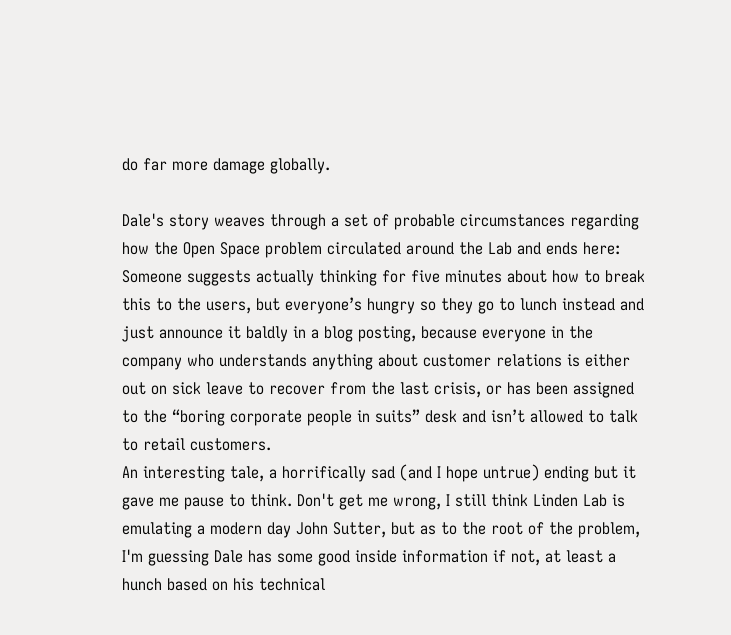do far more damage globally.

Dale's story weaves through a set of probable circumstances regarding how the Open Space problem circulated around the Lab and ends here:
Someone suggests actually thinking for five minutes about how to break this to the users, but everyone’s hungry so they go to lunch instead and just announce it baldly in a blog posting, because everyone in the company who understands anything about customer relations is either out on sick leave to recover from the last crisis, or has been assigned to the “boring corporate people in suits” desk and isn’t allowed to talk to retail customers.
An interesting tale, a horrifically sad (and I hope untrue) ending but it gave me pause to think. Don't get me wrong, I still think Linden Lab is emulating a modern day John Sutter, but as to the root of the problem, I'm guessing Dale has some good inside information if not, at least a hunch based on his technical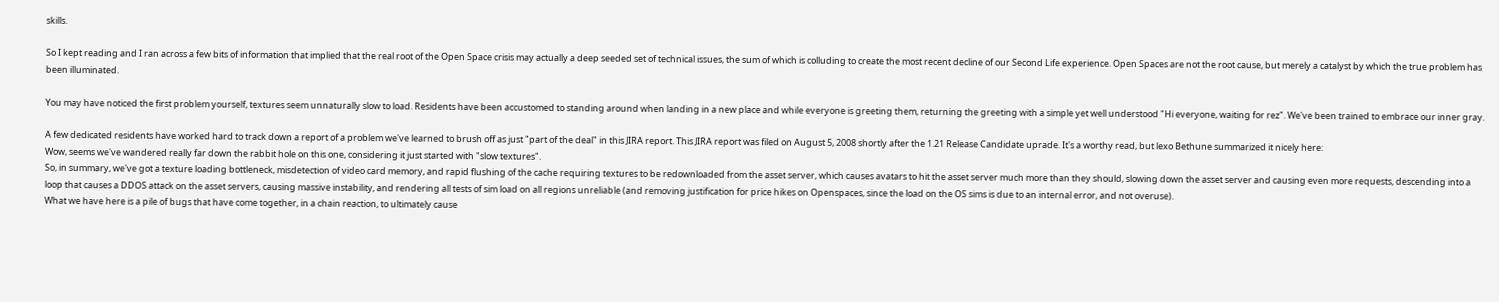skills.

So I kept reading and I ran across a few bits of information that implied that the real root of the Open Space crisis may actually a deep seeded set of technical issues, the sum of which is colluding to create the most recent decline of our Second Life experience. Open Spaces are not the root cause, but merely a catalyst by which the true problem has been illuminated.

You may have noticed the first problem yourself, textures seem unnaturally slow to load. Residents have been accustomed to standing around when landing in a new place and while everyone is greeting them, returning the greeting with a simple yet well understood "Hi everyone, waiting for rez". We've been trained to embrace our inner gray.

A few dedicated residents have worked hard to track down a report of a problem we've learned to brush off as just "part of the deal" in this JIRA report. This JIRA report was filed on August 5, 2008 shortly after the 1.21 Release Candidate uprade. It's a worthy read, but lexo Bethune summarized it nicely here:
Wow, seems we've wandered really far down the rabbit hole on this one, considering it just started with "slow textures".
So, in summary, we've got a texture loading bottleneck, misdetection of video card memory, and rapid flushing of the cache requiring textures to be redownloaded from the asset server, which causes avatars to hit the asset server much more than they should, slowing down the asset server and causing even more requests, descending into a loop that causes a DDOS attack on the asset servers, causing massive instability, and rendering all tests of sim load on all regions unreliable (and removing justification for price hikes on Openspaces, since the load on the OS sims is due to an internal error, and not overuse).
What we have here is a pile of bugs that have come together, in a chain reaction, to ultimately cause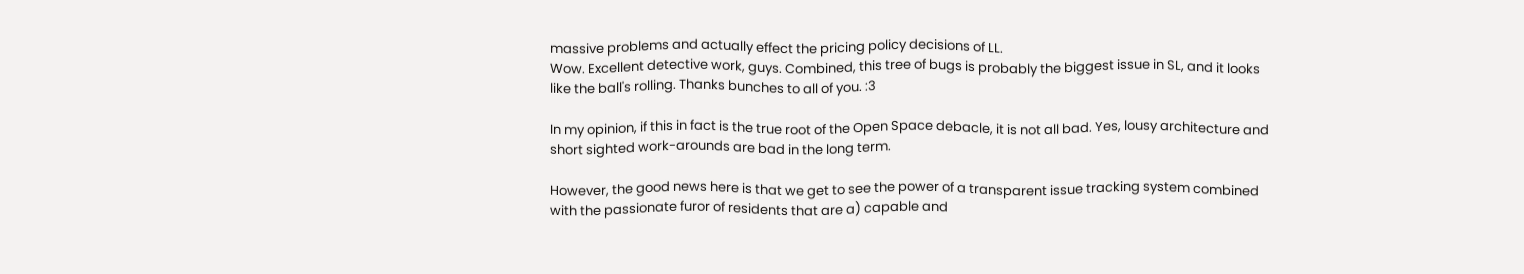massive problems and actually effect the pricing policy decisions of LL.
Wow. Excellent detective work, guys. Combined, this tree of bugs is probably the biggest issue in SL, and it looks like the ball's rolling. Thanks bunches to all of you. :3

In my opinion, if this in fact is the true root of the Open Space debacle, it is not all bad. Yes, lousy architecture and short sighted work-arounds are bad in the long term.

However, the good news here is that we get to see the power of a transparent issue tracking system combined with the passionate furor of residents that are a) capable and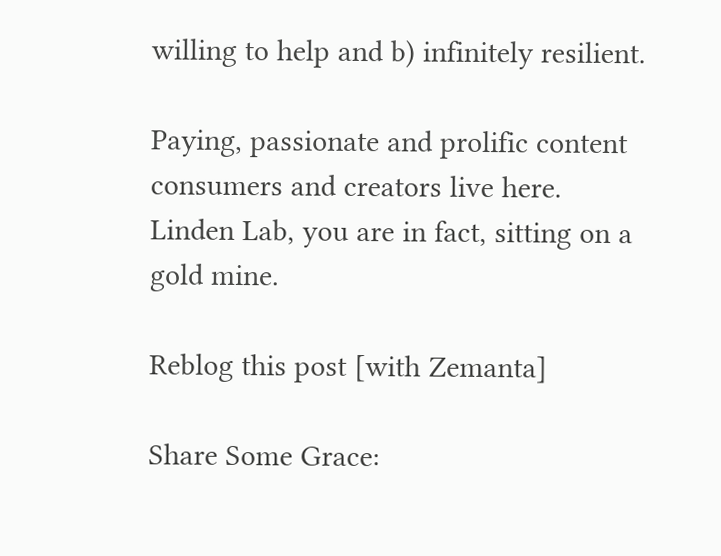willing to help and b) infinitely resilient.

Paying, passionate and prolific content consumers and creators live here. Linden Lab, you are in fact, sitting on a gold mine.

Reblog this post [with Zemanta]

Share Some Grace: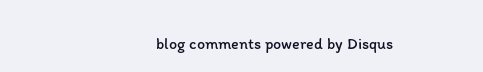blog comments powered by Disqus